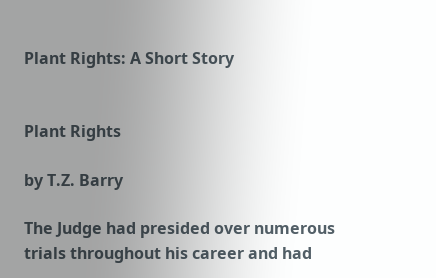Plant Rights: A Short Story


Plant Rights

by T.Z. Barry

The Judge had presided over numerous trials throughout his career and had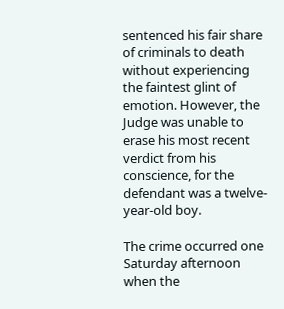sentenced his fair share of criminals to death without experiencing the faintest glint of emotion. However, the Judge was unable to erase his most recent verdict from his conscience, for the defendant was a twelve-year-old boy.

The crime occurred one Saturday afternoon when the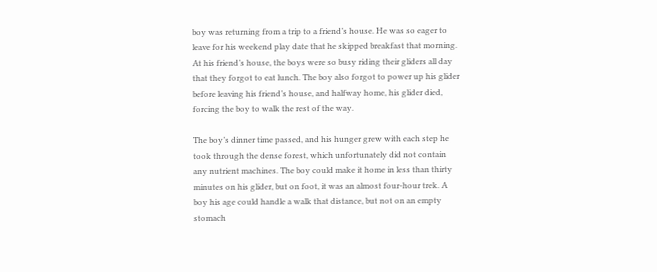boy was returning from a trip to a friend’s house. He was so eager to leave for his weekend play date that he skipped breakfast that morning. At his friend’s house, the boys were so busy riding their gliders all day that they forgot to eat lunch. The boy also forgot to power up his glider before leaving his friend’s house, and halfway home, his glider died, forcing the boy to walk the rest of the way.

The boy’s dinner time passed, and his hunger grew with each step he took through the dense forest, which unfortunately did not contain any nutrient machines. The boy could make it home in less than thirty minutes on his glider, but on foot, it was an almost four-hour trek. A boy his age could handle a walk that distance, but not on an empty stomach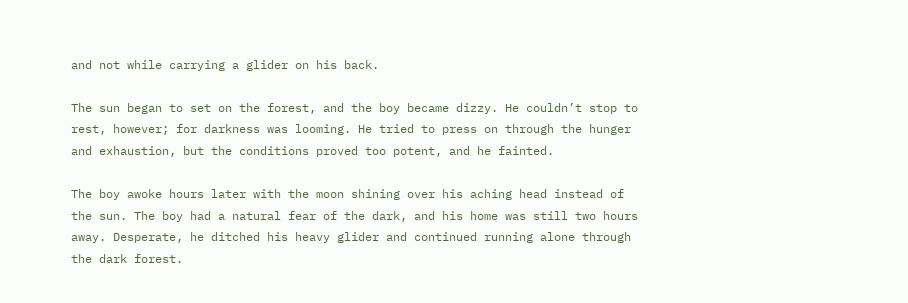and not while carrying a glider on his back.

The sun began to set on the forest, and the boy became dizzy. He couldn’t stop to rest, however; for darkness was looming. He tried to press on through the hunger and exhaustion, but the conditions proved too potent, and he fainted.

The boy awoke hours later with the moon shining over his aching head instead of the sun. The boy had a natural fear of the dark, and his home was still two hours away. Desperate, he ditched his heavy glider and continued running alone through the dark forest.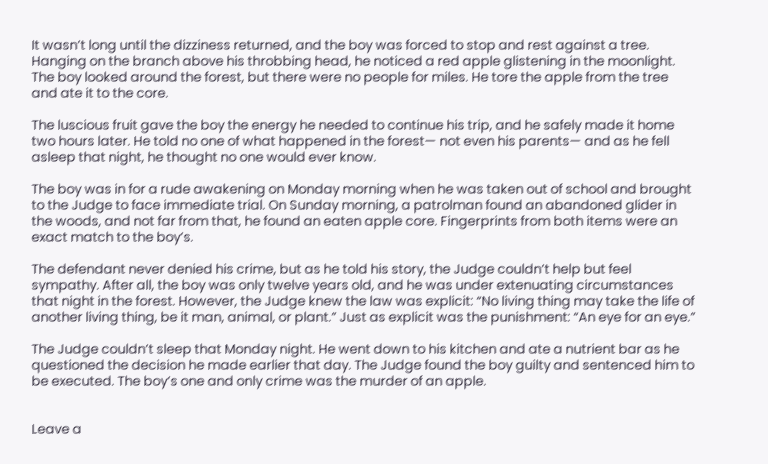It wasn’t long until the dizziness returned, and the boy was forced to stop and rest against a tree. Hanging on the branch above his throbbing head, he noticed a red apple glistening in the moonlight. The boy looked around the forest, but there were no people for miles. He tore the apple from the tree and ate it to the core.

The luscious fruit gave the boy the energy he needed to continue his trip, and he safely made it home two hours later. He told no one of what happened in the forest— not even his parents— and as he fell asleep that night, he thought no one would ever know.

The boy was in for a rude awakening on Monday morning when he was taken out of school and brought to the Judge to face immediate trial. On Sunday morning, a patrolman found an abandoned glider in the woods, and not far from that, he found an eaten apple core. Fingerprints from both items were an exact match to the boy’s.

The defendant never denied his crime, but as he told his story, the Judge couldn’t help but feel sympathy. After all, the boy was only twelve years old, and he was under extenuating circumstances that night in the forest. However, the Judge knew the law was explicit: “No living thing may take the life of another living thing, be it man, animal, or plant.” Just as explicit was the punishment: “An eye for an eye.”

The Judge couldn’t sleep that Monday night. He went down to his kitchen and ate a nutrient bar as he questioned the decision he made earlier that day. The Judge found the boy guilty and sentenced him to be executed. The boy’s one and only crime was the murder of an apple.


Leave a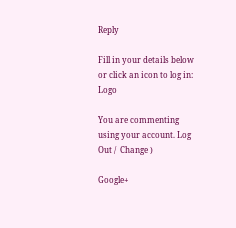Reply

Fill in your details below or click an icon to log in: Logo

You are commenting using your account. Log Out /  Change )

Google+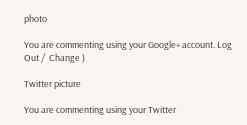photo

You are commenting using your Google+ account. Log Out /  Change )

Twitter picture

You are commenting using your Twitter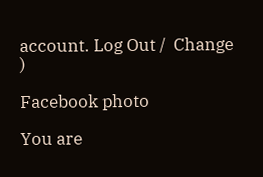account. Log Out /  Change )

Facebook photo

You are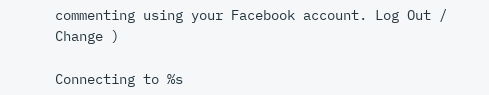commenting using your Facebook account. Log Out /  Change )

Connecting to %s